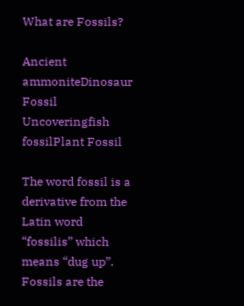What are Fossils?

Ancient ammoniteDinosaur Fossil Uncoveringfish fossilPlant Fossil

The word fossil is a derivative from the Latin word “fossilis” which means “dug up”. Fossils are the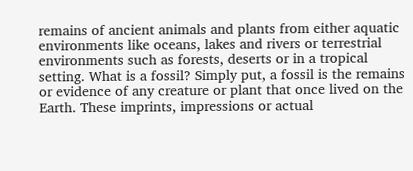remains of ancient animals and plants from either aquatic environments like oceans, lakes and rivers or terrestrial environments such as forests, deserts or in a tropical setting. What is a fossil? Simply put, a fossil is the remains or evidence of any creature or plant that once lived on the Earth. These imprints, impressions or actual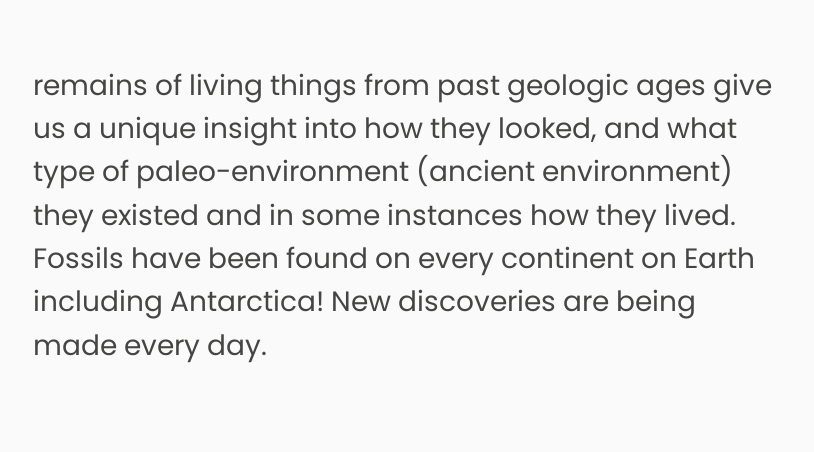remains of living things from past geologic ages give us a unique insight into how they looked, and what type of paleo-environment (ancient environment) they existed and in some instances how they lived. Fossils have been found on every continent on Earth including Antarctica! New discoveries are being made every day.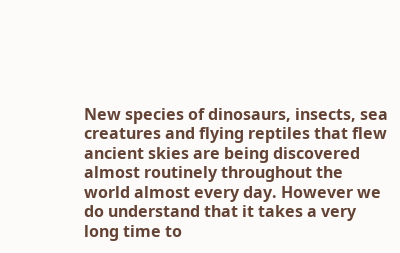New species of dinosaurs, insects, sea creatures and flying reptiles that flew ancient skies are being discovered almost routinely throughout the world almost every day. However we do understand that it takes a very long time to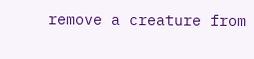remove a creature from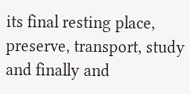its final resting place, preserve, transport, study and finally and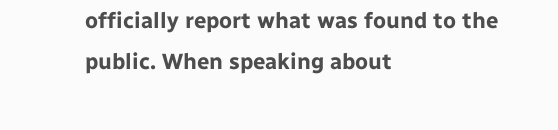officially report what was found to the public. When speaking about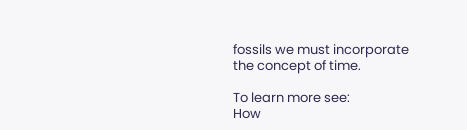fossils we must incorporate the concept of time.

To learn more see:
How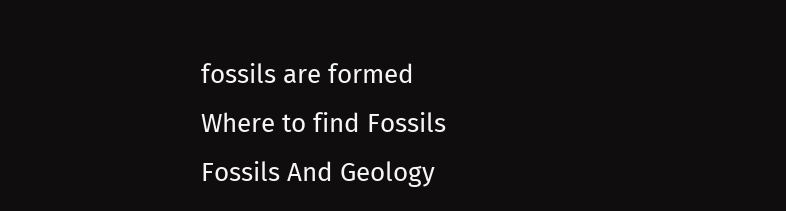fossils are formed
Where to find Fossils
Fossils And Geology